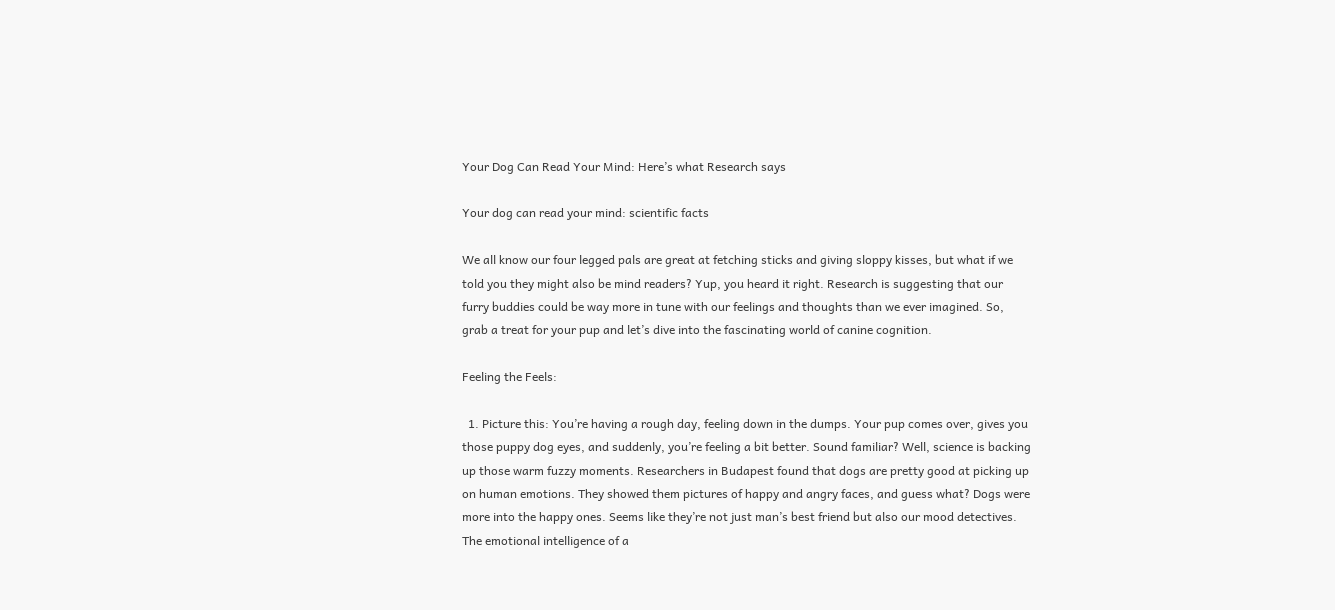Your Dog Can Read Your Mind: Here’s what Research says

Your dog can read your mind: scientific facts

We all know our four legged pals are great at fetching sticks and giving sloppy kisses, but what if we told you they might also be mind readers? Yup, you heard it right. Research is suggesting that our furry buddies could be way more in tune with our feelings and thoughts than we ever imagined. So, grab a treat for your pup and let’s dive into the fascinating world of canine cognition.

Feeling the Feels:

  1. Picture this: You’re having a rough day, feeling down in the dumps. Your pup comes over, gives you those puppy dog eyes, and suddenly, you’re feeling a bit better. Sound familiar? Well, science is backing up those warm fuzzy moments. Researchers in Budapest found that dogs are pretty good at picking up on human emotions. They showed them pictures of happy and angry faces, and guess what? Dogs were more into the happy ones. Seems like they’re not just man’s best friend but also our mood detectives.
The emotional intelligence of a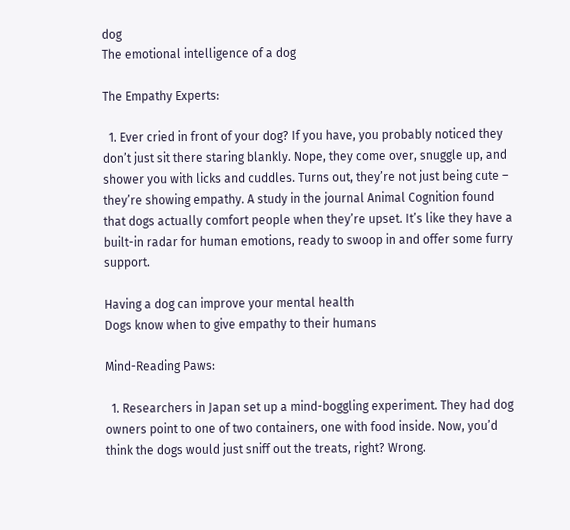dog
The emotional intelligence of a dog

The Empathy Experts:

  1. Ever cried in front of your dog? If you have, you probably noticed they don’t just sit there staring blankly. Nope, they come over, snuggle up, and shower you with licks and cuddles. Turns out, they’re not just being cute – they’re showing empathy. A study in the journal Animal Cognition found that dogs actually comfort people when they’re upset. It’s like they have a built-in radar for human emotions, ready to swoop in and offer some furry support.

Having a dog can improve your mental health
Dogs know when to give empathy to their humans

Mind-Reading Paws:

  1. Researchers in Japan set up a mind-boggling experiment. They had dog owners point to one of two containers, one with food inside. Now, you’d think the dogs would just sniff out the treats, right? Wrong.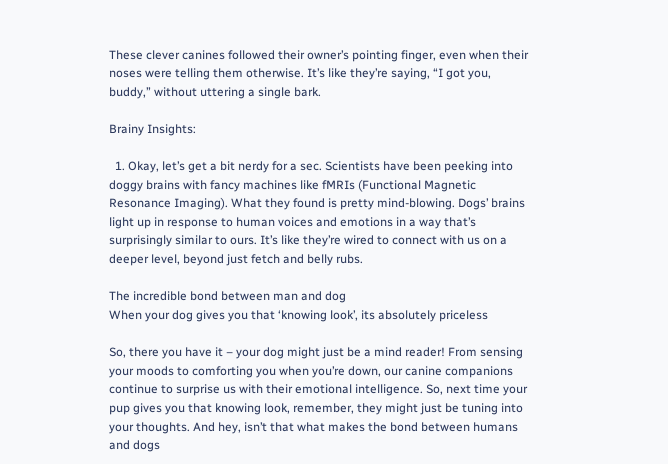These clever canines followed their owner’s pointing finger, even when their noses were telling them otherwise. It’s like they’re saying, “I got you, buddy,” without uttering a single bark.

Brainy Insights:

  1. Okay, let’s get a bit nerdy for a sec. Scientists have been peeking into doggy brains with fancy machines like fMRIs (Functional Magnetic Resonance Imaging). What they found is pretty mind-blowing. Dogs’ brains light up in response to human voices and emotions in a way that’s surprisingly similar to ours. It’s like they’re wired to connect with us on a deeper level, beyond just fetch and belly rubs.

The incredible bond between man and dog
When your dog gives you that ‘knowing look’, its absolutely priceless

So, there you have it – your dog might just be a mind reader! From sensing your moods to comforting you when you’re down, our canine companions continue to surprise us with their emotional intelligence. So, next time your pup gives you that knowing look, remember, they might just be tuning into your thoughts. And hey, isn’t that what makes the bond between humans and dogs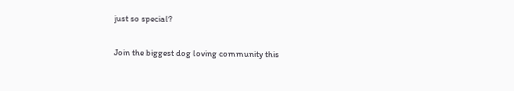just so special?

Join the biggest dog loving community this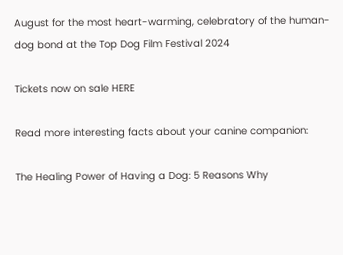August for the most heart-warming, celebratory of the human- dog bond at the Top Dog Film Festival 2024

Tickets now on sale HERE

Read more interesting facts about your canine companion:

The Healing Power of Having a Dog: 5 Reasons Why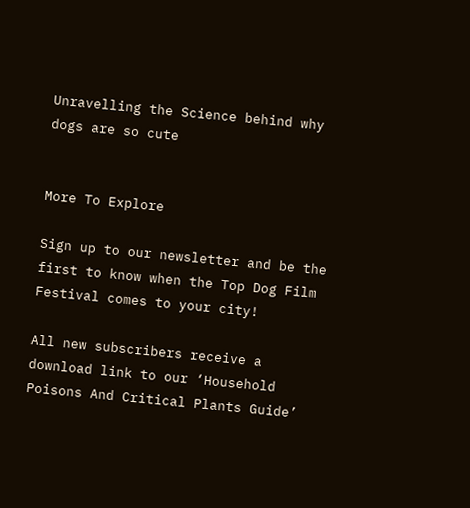Unravelling the Science behind why dogs are so cute


More To Explore

Sign up to our newsletter and be the first to know when the Top Dog Film Festival comes to your city!

All new subscribers receive a download link to our ‘Household Poisons And Critical Plants Guide’